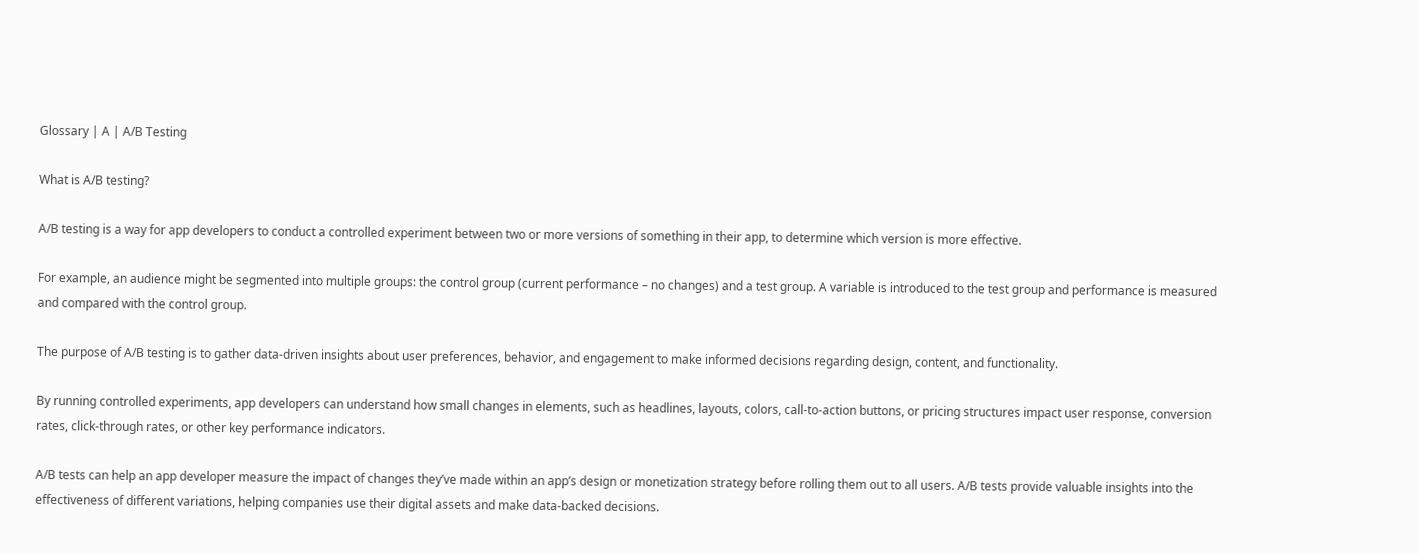Glossary | A | A/B Testing

What is A/B testing?

A/B testing is a way for app developers to conduct a controlled experiment between two or more versions of something in their app, to determine which version is more effective.

For example, an audience might be segmented into multiple groups: the control group (current performance – no changes) and a test group. A variable is introduced to the test group and performance is measured and compared with the control group.

The purpose of A/B testing is to gather data-driven insights about user preferences, behavior, and engagement to make informed decisions regarding design, content, and functionality.

By running controlled experiments, app developers can understand how small changes in elements, such as headlines, layouts, colors, call-to-action buttons, or pricing structures impact user response, conversion rates, click-through rates, or other key performance indicators.

A/B tests can help an app developer measure the impact of changes they’ve made within an app’s design or monetization strategy before rolling them out to all users. A/B tests provide valuable insights into the effectiveness of different variations, helping companies use their digital assets and make data-backed decisions.